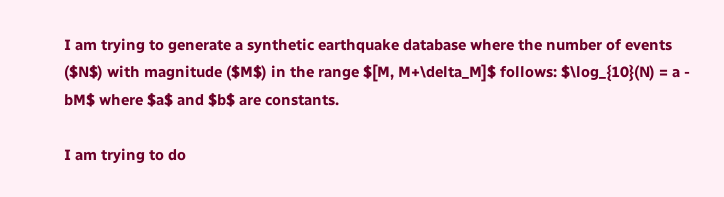I am trying to generate a synthetic earthquake database where the number of events ($N$) with magnitude ($M$) in the range $[M, M+\delta_M]$ follows: $\log_{10}(N) = a - bM$ where $a$ and $b$ are constants.

I am trying to do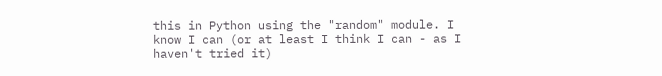this in Python using the "random" module. I know I can (or at least I think I can - as I haven't tried it)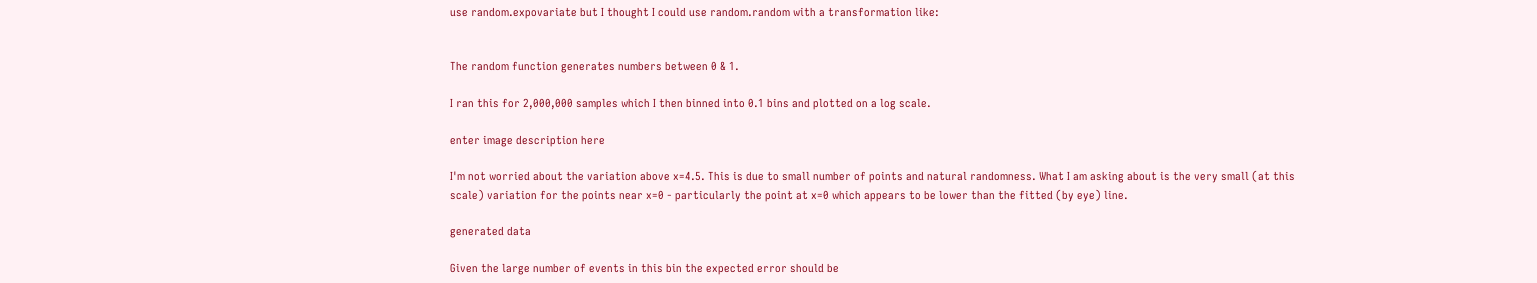use random.expovariate but I thought I could use random.random with a transformation like:


The random function generates numbers between 0 & 1.

I ran this for 2,000,000 samples which I then binned into 0.1 bins and plotted on a log scale.

enter image description here

I'm not worried about the variation above x=4.5. This is due to small number of points and natural randomness. What I am asking about is the very small (at this scale) variation for the points near x=0 - particularly the point at x=0 which appears to be lower than the fitted (by eye) line.

generated data

Given the large number of events in this bin the expected error should be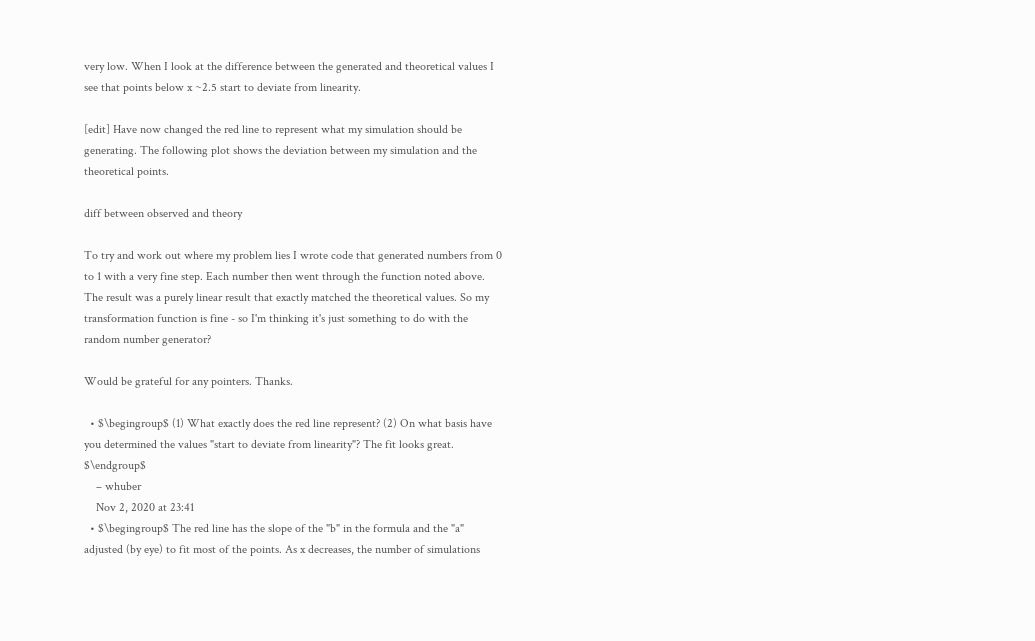very low. When I look at the difference between the generated and theoretical values I see that points below x ~2.5 start to deviate from linearity.

[edit] Have now changed the red line to represent what my simulation should be generating. The following plot shows the deviation between my simulation and the theoretical points.

diff between observed and theory

To try and work out where my problem lies I wrote code that generated numbers from 0 to 1 with a very fine step. Each number then went through the function noted above. The result was a purely linear result that exactly matched the theoretical values. So my transformation function is fine - so I'm thinking it's just something to do with the random number generator?

Would be grateful for any pointers. Thanks.

  • $\begingroup$ (1) What exactly does the red line represent? (2) On what basis have you determined the values "start to deviate from linearity"? The fit looks great. $\endgroup$
    – whuber
    Nov 2, 2020 at 23:41
  • $\begingroup$ The red line has the slope of the "b" in the formula and the "a" adjusted (by eye) to fit most of the points. As x decreases, the number of simulations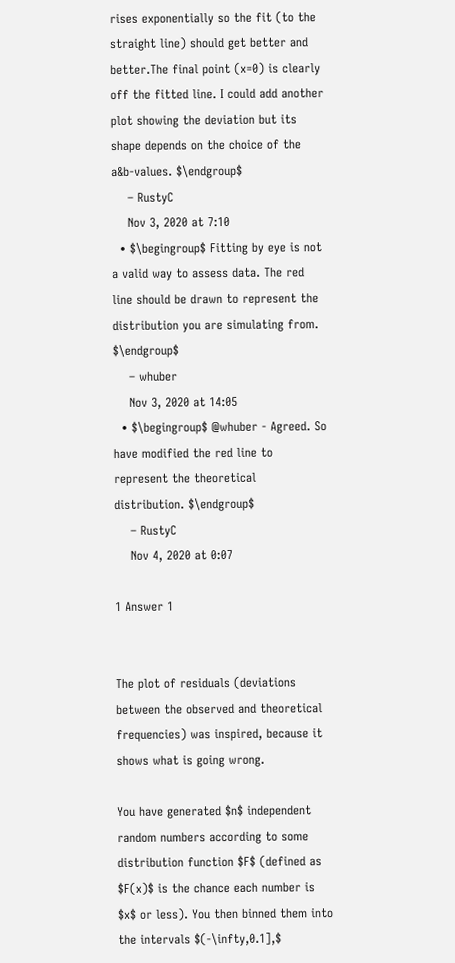rises exponentially so the fit (to the straight line) should get better and better.The final point (x=0) is clearly off the fitted line. I could add another plot showing the deviation but its shape depends on the choice of the a&b-values. $\endgroup$
    – RustyC
    Nov 3, 2020 at 7:10
  • $\begingroup$ Fitting by eye is not a valid way to assess data. The red line should be drawn to represent the distribution you are simulating from. $\endgroup$
    – whuber
    Nov 3, 2020 at 14:05
  • $\begingroup$ @whuber - Agreed. So have modified the red line to represent the theoretical distribution. $\endgroup$
    – RustyC
    Nov 4, 2020 at 0:07

1 Answer 1


The plot of residuals (deviations between the observed and theoretical frequencies) was inspired, because it shows what is going wrong.

You have generated $n$ independent random numbers according to some distribution function $F$ (defined as $F(x)$ is the chance each number is $x$ or less). You then binned them into the intervals $(-\infty,0.1],$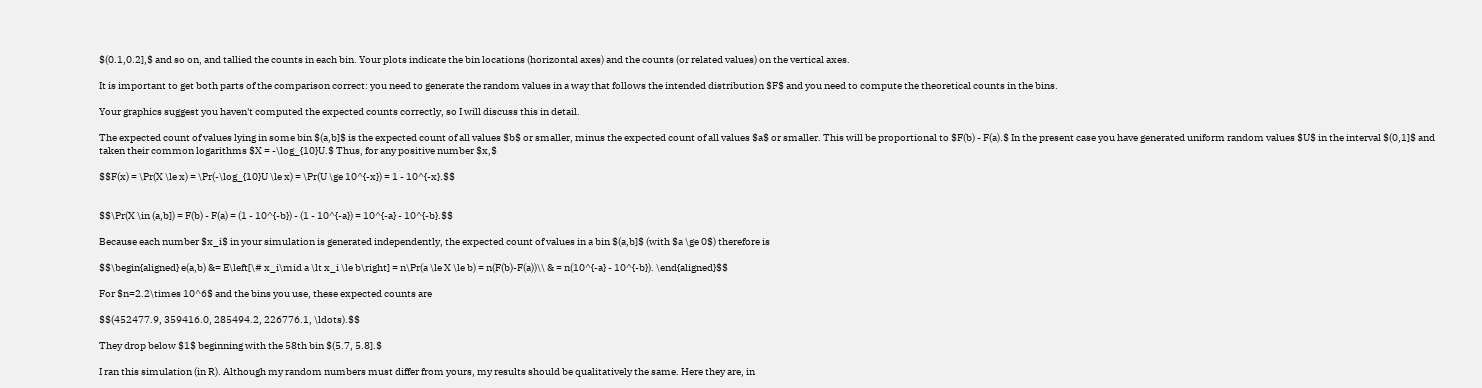$(0.1,0.2],$ and so on, and tallied the counts in each bin. Your plots indicate the bin locations (horizontal axes) and the counts (or related values) on the vertical axes.

It is important to get both parts of the comparison correct: you need to generate the random values in a way that follows the intended distribution $F$ and you need to compute the theoretical counts in the bins.

Your graphics suggest you haven't computed the expected counts correctly, so I will discuss this in detail.

The expected count of values lying in some bin $(a,b]$ is the expected count of all values $b$ or smaller, minus the expected count of all values $a$ or smaller. This will be proportional to $F(b) - F(a).$ In the present case you have generated uniform random values $U$ in the interval $(0,1]$ and taken their common logarithms $X = -\log_{10}U.$ Thus, for any positive number $x,$

$$F(x) = \Pr(X \le x) = \Pr(-\log_{10}U \le x) = \Pr(U \ge 10^{-x}) = 1 - 10^{-x}.$$


$$\Pr(X \in (a,b]) = F(b) - F(a) = (1 - 10^{-b}) - (1 - 10^{-a}) = 10^{-a} - 10^{-b}.$$

Because each number $x_i$ in your simulation is generated independently, the expected count of values in a bin $(a,b]$ (with $a \ge 0$) therefore is

$$\begin{aligned} e(a,b) &= E\left[\# x_i\mid a \lt x_i \le b\right] = n\Pr(a \le X \le b) = n(F(b)-F(a))\\ & = n(10^{-a} - 10^{-b}). \end{aligned}$$

For $n=2.2\times 10^6$ and the bins you use, these expected counts are

$$(452477.9, 359416.0, 285494.2, 226776.1, \ldots).$$

They drop below $1$ beginning with the 58th bin $(5.7, 5.8].$

I ran this simulation (in R). Although my random numbers must differ from yours, my results should be qualitatively the same. Here they are, in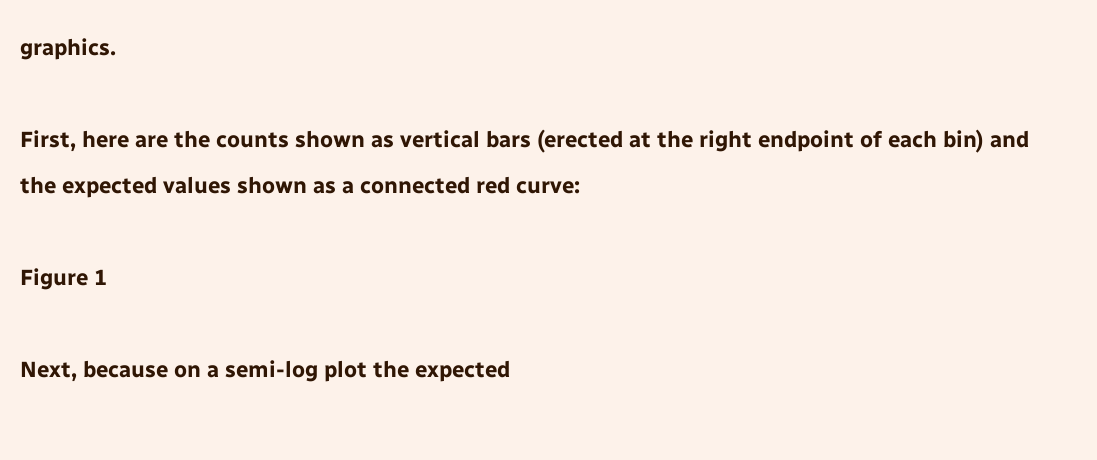graphics.

First, here are the counts shown as vertical bars (erected at the right endpoint of each bin) and the expected values shown as a connected red curve:

Figure 1

Next, because on a semi-log plot the expected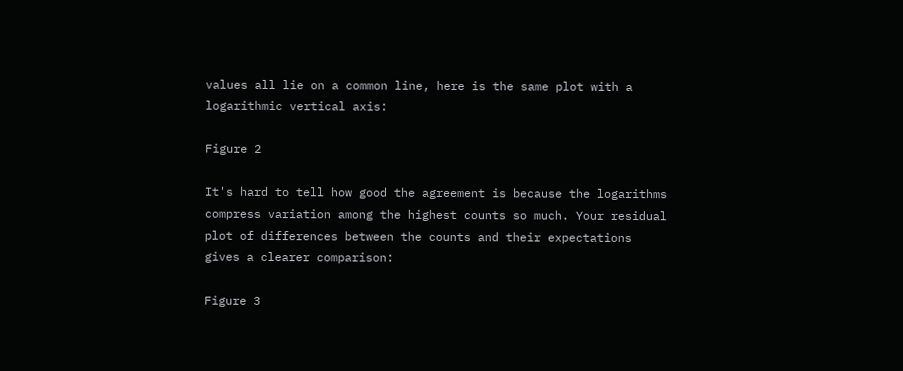values all lie on a common line, here is the same plot with a logarithmic vertical axis:

Figure 2

It's hard to tell how good the agreement is because the logarithms compress variation among the highest counts so much. Your residual plot of differences between the counts and their expectations gives a clearer comparison:

Figure 3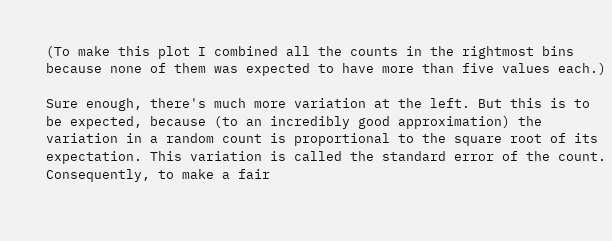(To make this plot I combined all the counts in the rightmost bins because none of them was expected to have more than five values each.)

Sure enough, there's much more variation at the left. But this is to be expected, because (to an incredibly good approximation) the variation in a random count is proportional to the square root of its expectation. This variation is called the standard error of the count. Consequently, to make a fair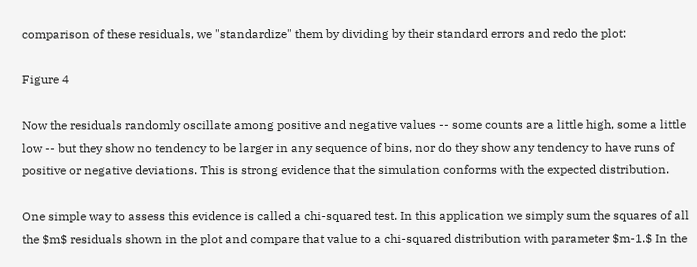comparison of these residuals, we "standardize" them by dividing by their standard errors and redo the plot:

Figure 4

Now the residuals randomly oscillate among positive and negative values -- some counts are a little high, some a little low -- but they show no tendency to be larger in any sequence of bins, nor do they show any tendency to have runs of positive or negative deviations. This is strong evidence that the simulation conforms with the expected distribution.

One simple way to assess this evidence is called a chi-squared test. In this application we simply sum the squares of all the $m$ residuals shown in the plot and compare that value to a chi-squared distribution with parameter $m-1.$ In the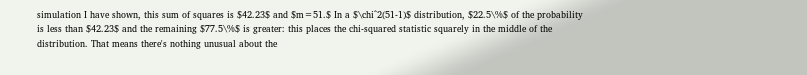simulation I have shown, this sum of squares is $42.23$ and $m=51.$ In a $\chi^2(51-1)$ distribution, $22.5\%$ of the probability is less than $42.23$ and the remaining $77.5\%$ is greater: this places the chi-squared statistic squarely in the middle of the distribution. That means there's nothing unusual about the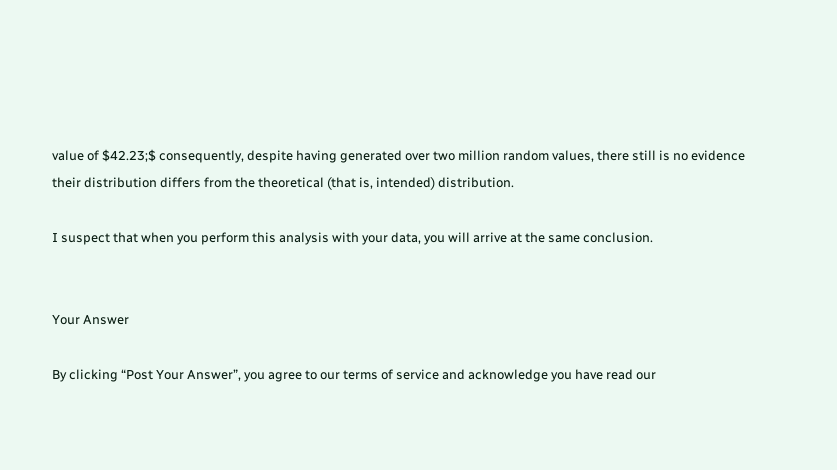value of $42.23;$ consequently, despite having generated over two million random values, there still is no evidence their distribution differs from the theoretical (that is, intended) distribution.

I suspect that when you perform this analysis with your data, you will arrive at the same conclusion.


Your Answer

By clicking “Post Your Answer”, you agree to our terms of service and acknowledge you have read our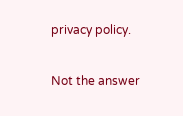privacy policy.

Not the answer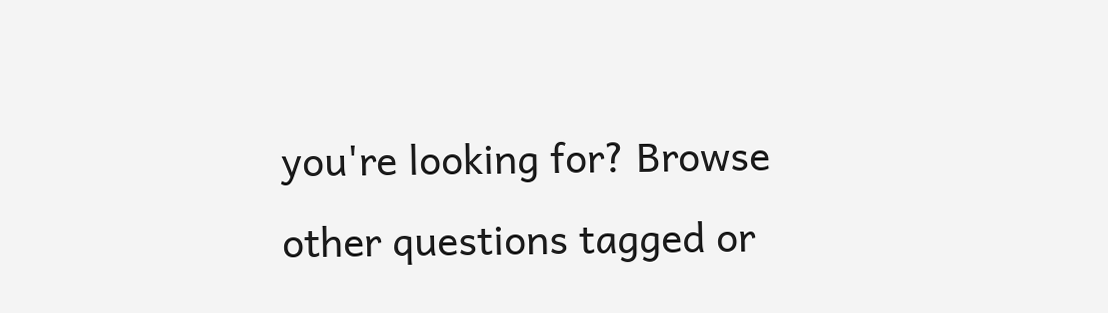you're looking for? Browse other questions tagged or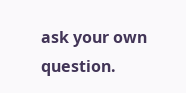ask your own question.